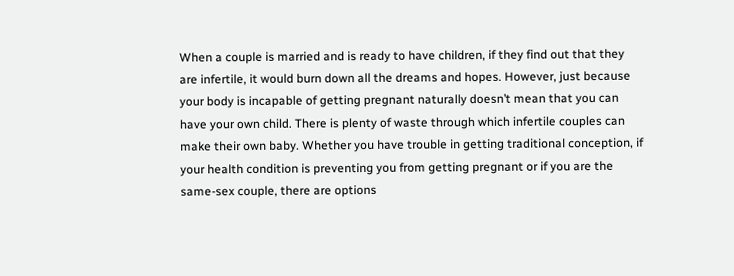When a couple is married and is ready to have children, if they find out that they are infertile, it would burn down all the dreams and hopes. However, just because your body is incapable of getting pregnant naturally doesn’t mean that you can have your own child. There is plenty of waste through which infertile couples can make their own baby. Whether you have trouble in getting traditional conception, if your health condition is preventing you from getting pregnant or if you are the same-sex couple, there are options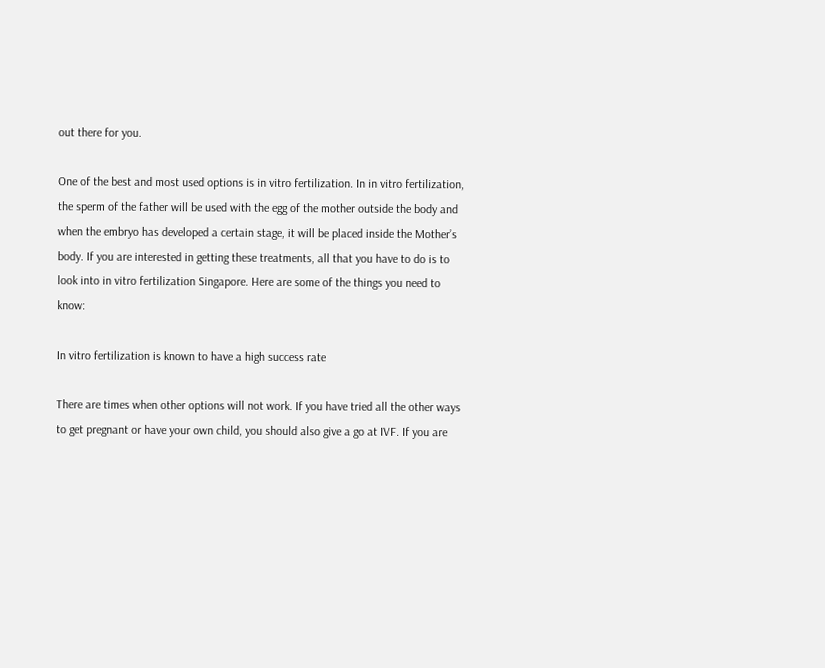out there for you.

One of the best and most used options is in vitro fertilization. In in vitro fertilization, the sperm of the father will be used with the egg of the mother outside the body and when the embryo has developed a certain stage, it will be placed inside the Mother’s body. If you are interested in getting these treatments, all that you have to do is to look into in vitro fertilization Singapore. Here are some of the things you need to know:

In vitro fertilization is known to have a high success rate

There are times when other options will not work. If you have tried all the other ways to get pregnant or have your own child, you should also give a go at IVF. If you are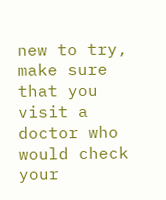new to try, make sure that you visit a doctor who would check your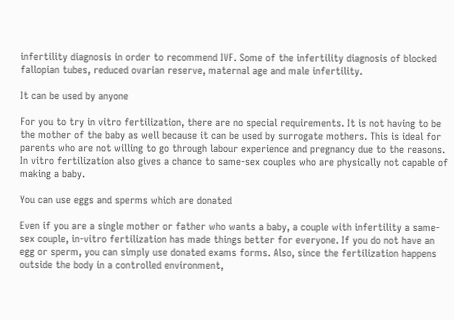infertility diagnosis in order to recommend IVF. Some of the infertility diagnosis of blocked fallopian tubes, reduced ovarian reserve, maternal age and male infertility.

It can be used by anyone

For you to try in vitro fertilization, there are no special requirements. It is not having to be the mother of the baby as well because it can be used by surrogate mothers. This is ideal for parents who are not willing to go through labour experience and pregnancy due to the reasons. In vitro fertilization also gives a chance to same-sex couples who are physically not capable of making a baby.

You can use eggs and sperms which are donated

Even if you are a single mother or father who wants a baby, a couple with infertility a same-sex couple, in-vitro fertilization has made things better for everyone. If you do not have an egg or sperm, you can simply use donated exams forms. Also, since the fertilization happens outside the body in a controlled environment,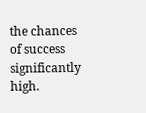the chances of success significantly high.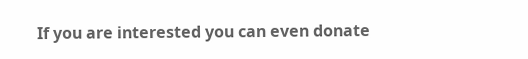If you are interested you can even donate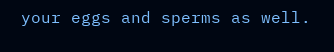your eggs and sperms as well.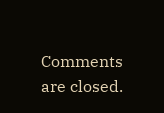Comments are closed.